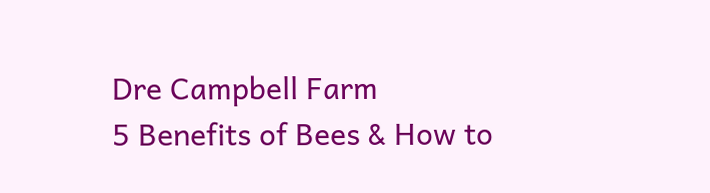Dre Campbell Farm
5 Benefits of Bees & How to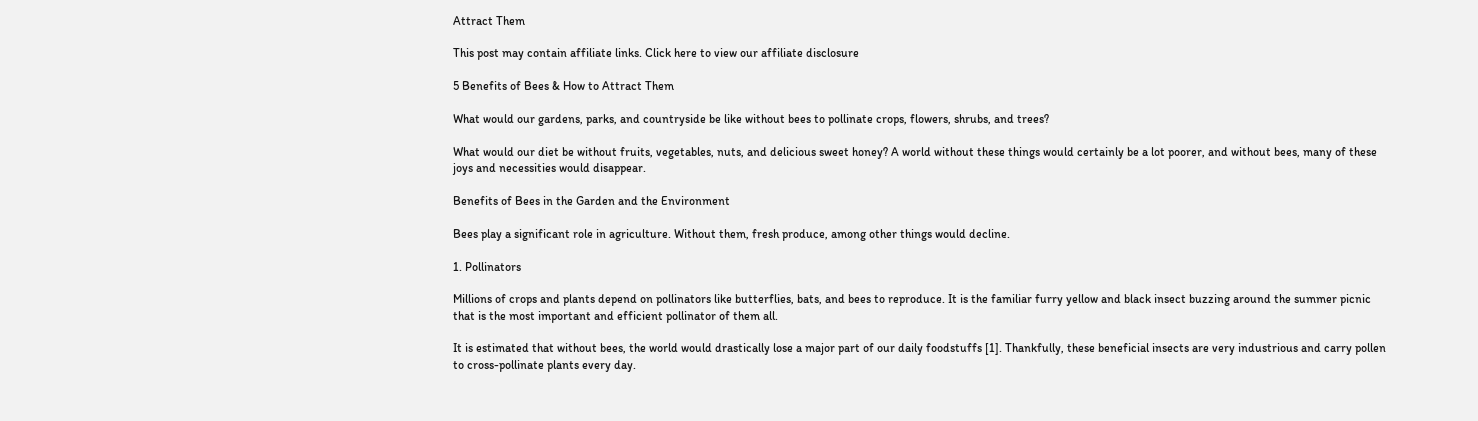Attract Them

This post may contain affiliate links. Click here to view our affiliate disclosure

5 Benefits of Bees & How to Attract Them

What would our gardens, parks, and countryside be like without bees to pollinate crops, flowers, shrubs, and trees?

What would our diet be without fruits, vegetables, nuts, and delicious sweet honey? A world without these things would certainly be a lot poorer, and without bees, many of these joys and necessities would disappear.

Benefits of Bees in the Garden and the Environment

Bees play a significant role in agriculture. Without them, fresh produce, among other things would decline.

1. Pollinators

Millions of crops and plants depend on pollinators like butterflies, bats, and bees to reproduce. It is the familiar furry yellow and black insect buzzing around the summer picnic that is the most important and efficient pollinator of them all.

It is estimated that without bees, the world would drastically lose a major part of our daily foodstuffs [1]. Thankfully, these beneficial insects are very industrious and carry pollen to cross-pollinate plants every day.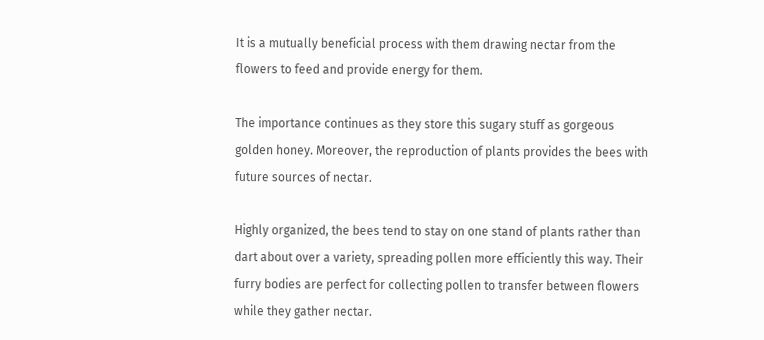It is a mutually beneficial process with them drawing nectar from the flowers to feed and provide energy for them.

The importance continues as they store this sugary stuff as gorgeous golden honey. Moreover, the reproduction of plants provides the bees with future sources of nectar.

Highly organized, the bees tend to stay on one stand of plants rather than dart about over a variety, spreading pollen more efficiently this way. Their furry bodies are perfect for collecting pollen to transfer between flowers while they gather nectar.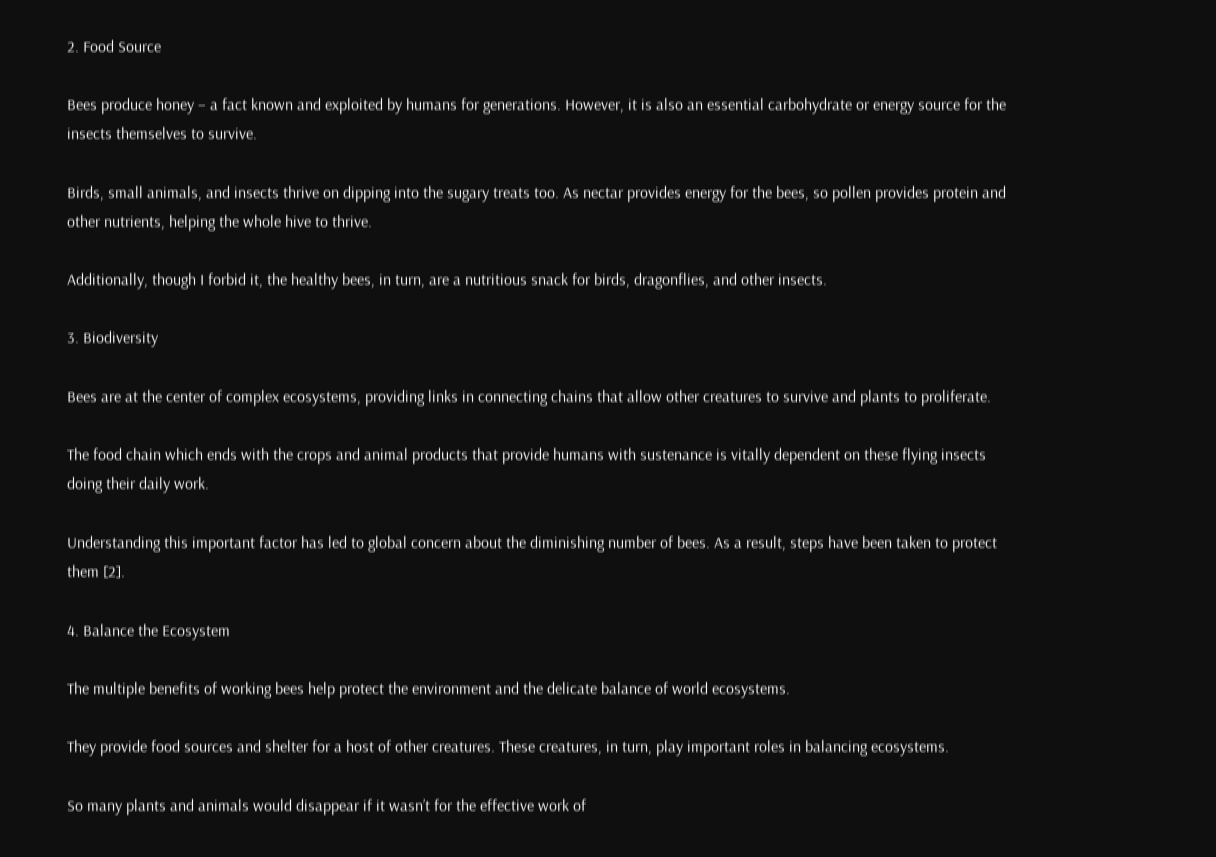2. Food Source

Bees produce honey – a fact known and exploited by humans for generations. However, it is also an essential carbohydrate or energy source for the insects themselves to survive.

Birds, small animals, and insects thrive on dipping into the sugary treats too. As nectar provides energy for the bees, so pollen provides protein and other nutrients, helping the whole hive to thrive.

Additionally, though I forbid it, the healthy bees, in turn, are a nutritious snack for birds, dragonflies, and other insects.

3. Biodiversity

Bees are at the center of complex ecosystems, providing links in connecting chains that allow other creatures to survive and plants to proliferate.

The food chain which ends with the crops and animal products that provide humans with sustenance is vitally dependent on these flying insects doing their daily work.

Understanding this important factor has led to global concern about the diminishing number of bees. As a result, steps have been taken to protect them [2].

4. Balance the Ecosystem

The multiple benefits of working bees help protect the environment and the delicate balance of world ecosystems.

They provide food sources and shelter for a host of other creatures. These creatures, in turn, play important roles in balancing ecosystems.

So many plants and animals would disappear if it wasn’t for the effective work of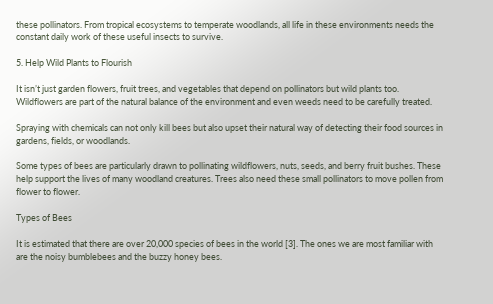these pollinators. From tropical ecosystems to temperate woodlands, all life in these environments needs the constant daily work of these useful insects to survive.

5. Help Wild Plants to Flourish

It isn’t just garden flowers, fruit trees, and vegetables that depend on pollinators but wild plants too. Wildflowers are part of the natural balance of the environment and even weeds need to be carefully treated.

Spraying with chemicals can not only kill bees but also upset their natural way of detecting their food sources in gardens, fields, or woodlands.

Some types of bees are particularly drawn to pollinating wildflowers, nuts, seeds, and berry fruit bushes. These help support the lives of many woodland creatures. Trees also need these small pollinators to move pollen from flower to flower.

Types of Bees

It is estimated that there are over 20,000 species of bees in the world [3]. The ones we are most familiar with are the noisy bumblebees and the buzzy honey bees.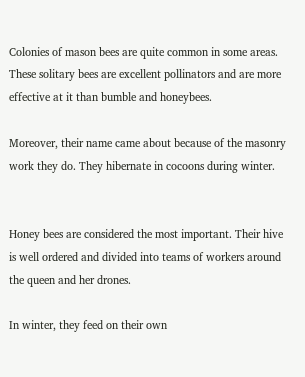Colonies of mason bees are quite common in some areas. These solitary bees are excellent pollinators and are more effective at it than bumble and honeybees.

Moreover, their name came about because of the masonry work they do. They hibernate in cocoons during winter.


Honey bees are considered the most important. Their hive is well ordered and divided into teams of workers around the queen and her drones.

In winter, they feed on their own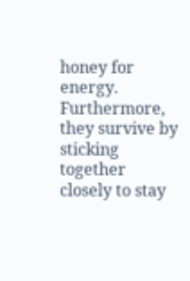honey for energy. Furthermore, they survive by sticking together closely to stay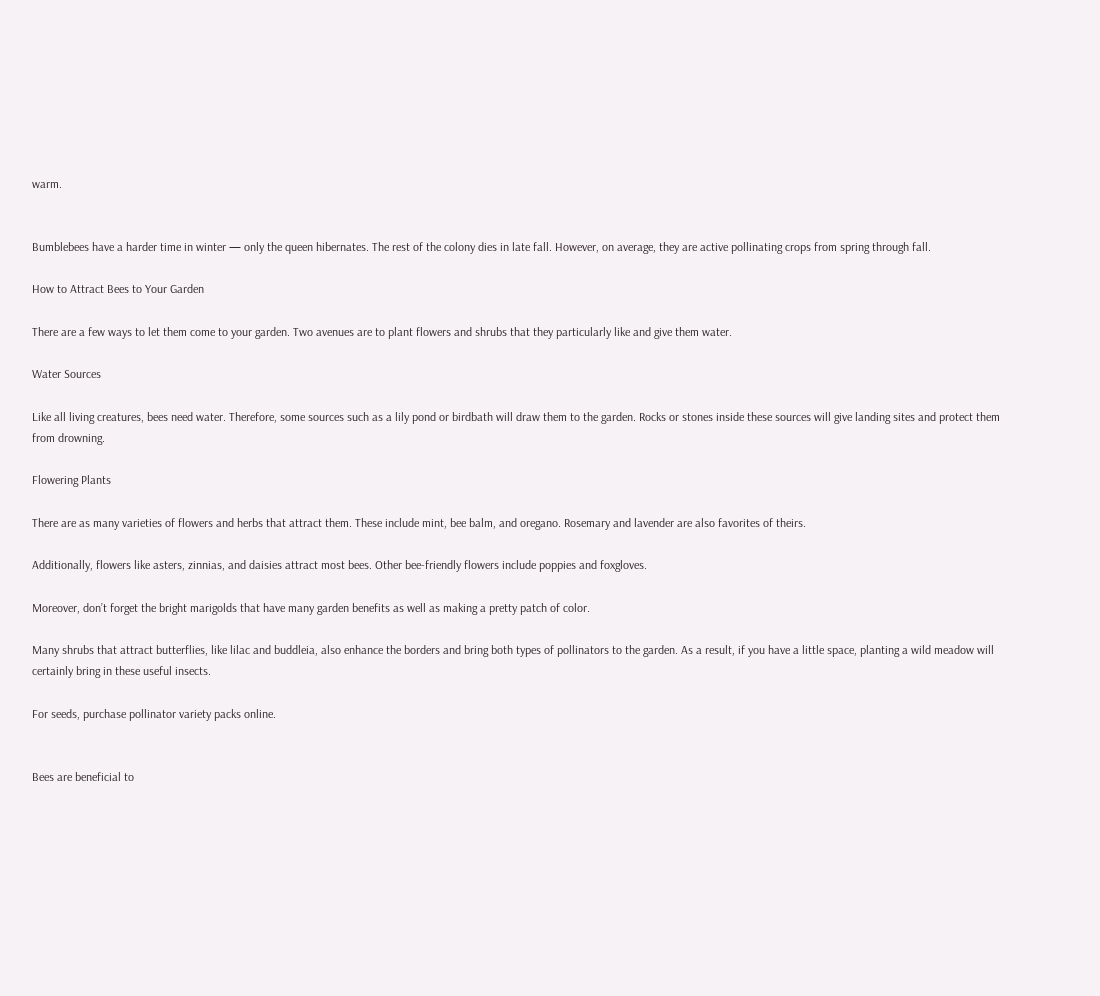warm.


Bumblebees have a harder time in winter — only the queen hibernates. The rest of the colony dies in late fall. However, on average, they are active pollinating crops from spring through fall.

How to Attract Bees to Your Garden

There are a few ways to let them come to your garden. Two avenues are to plant flowers and shrubs that they particularly like and give them water.

Water Sources

Like all living creatures, bees need water. Therefore, some sources such as a lily pond or birdbath will draw them to the garden. Rocks or stones inside these sources will give landing sites and protect them from drowning.

Flowering Plants

There are as many varieties of flowers and herbs that attract them. These include mint, bee balm, and oregano. Rosemary and lavender are also favorites of theirs.

Additionally, flowers like asters, zinnias, and daisies attract most bees. Other bee-friendly flowers include poppies and foxgloves.

Moreover, don’t forget the bright marigolds that have many garden benefits as well as making a pretty patch of color.

Many shrubs that attract butterflies, like lilac and buddleia, also enhance the borders and bring both types of pollinators to the garden. As a result, if you have a little space, planting a wild meadow will certainly bring in these useful insects.

For seeds, purchase pollinator variety packs online.


Bees are beneficial to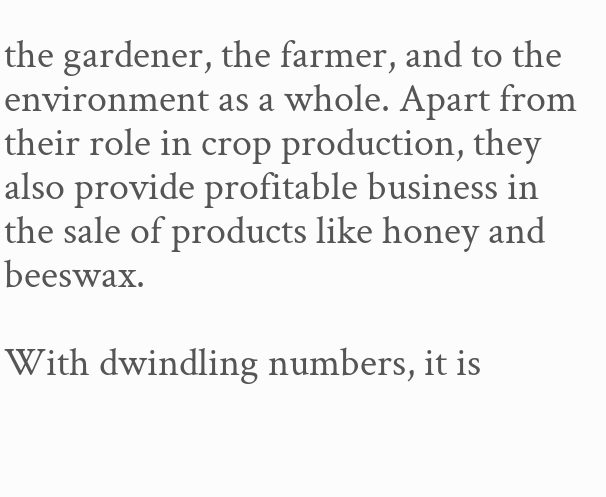the gardener, the farmer, and to the environment as a whole. Apart from their role in crop production, they also provide profitable business in the sale of products like honey and beeswax.

With dwindling numbers, it is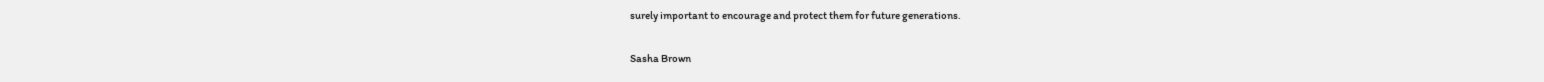surely important to encourage and protect them for future generations.

Sasha Brown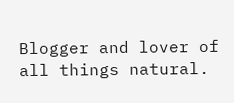Blogger and lover of all things natural.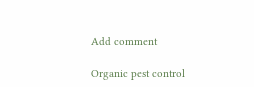Add comment

Organic pest control